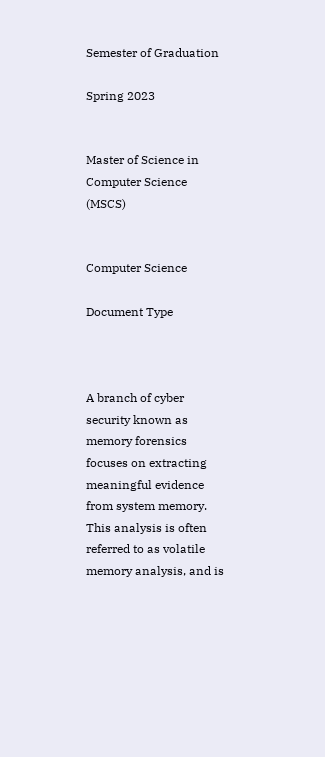Semester of Graduation

Spring 2023


Master of Science in Computer Science (MSCS)


Computer Science

Document Type



A branch of cyber security known as memory forensics focuses on extracting meaningful evidence from system memory. This analysis is often referred to as volatile memory analysis, and is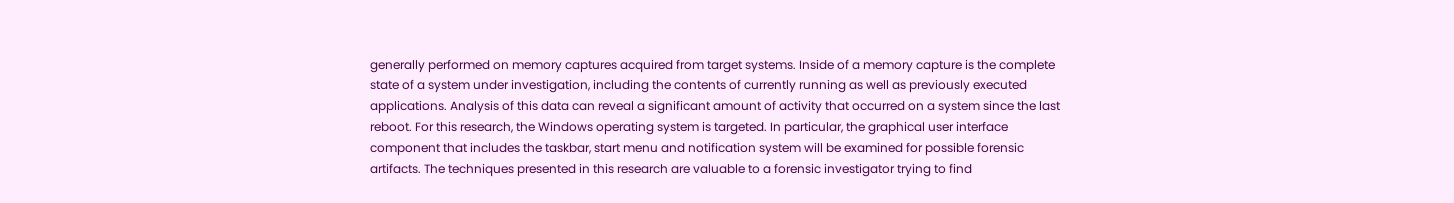generally performed on memory captures acquired from target systems. Inside of a memory capture is the complete state of a system under investigation, including the contents of currently running as well as previously executed applications. Analysis of this data can reveal a significant amount of activity that occurred on a system since the last reboot. For this research, the Windows operating system is targeted. In particular, the graphical user interface component that includes the taskbar, start menu and notification system will be examined for possible forensic artifacts. The techniques presented in this research are valuable to a forensic investigator trying to find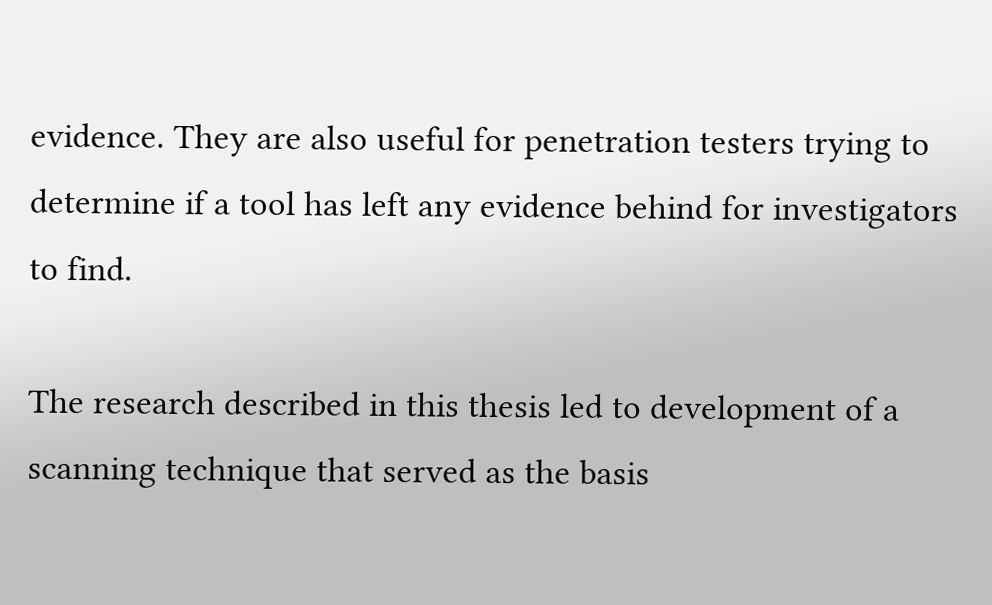evidence. They are also useful for penetration testers trying to determine if a tool has left any evidence behind for investigators to find.

The research described in this thesis led to development of a scanning technique that served as the basis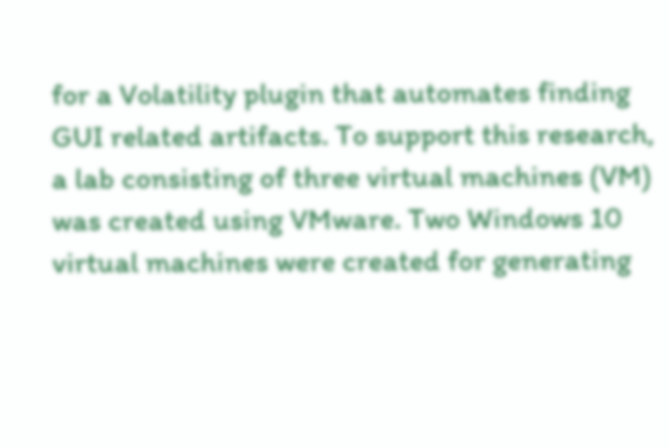for a Volatility plugin that automates finding GUI related artifacts. To support this research, a lab consisting of three virtual machines (VM) was created using VMware. Two Windows 10 virtual machines were created for generating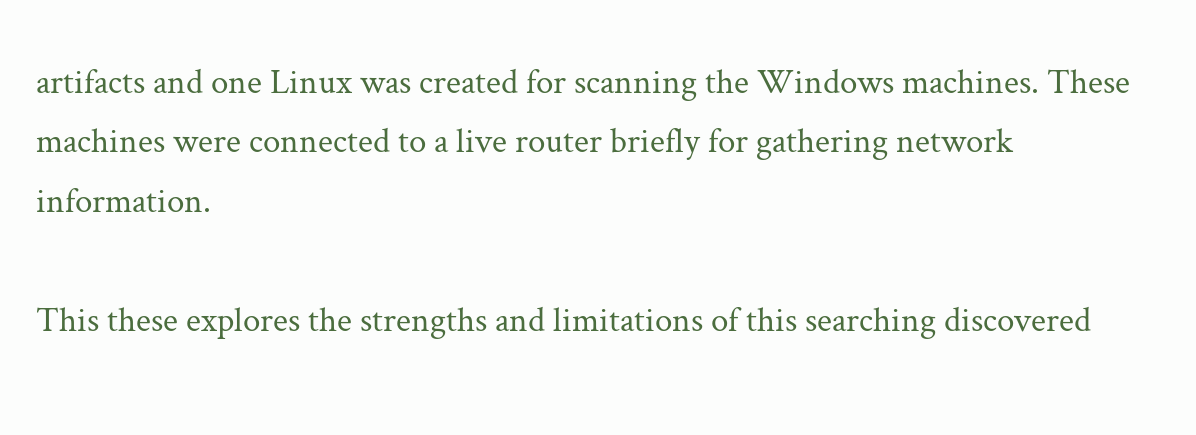artifacts and one Linux was created for scanning the Windows machines. These machines were connected to a live router briefly for gathering network information.

This these explores the strengths and limitations of this searching discovered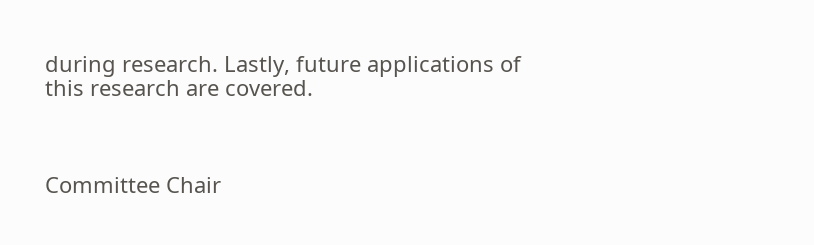during research. Lastly, future applications of this research are covered.



Committee Chair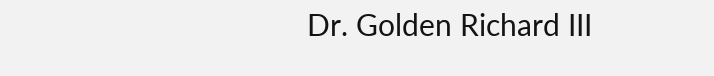Dr. Golden Richard III